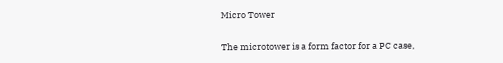Micro Tower

The microtower is a form factor for a PC case,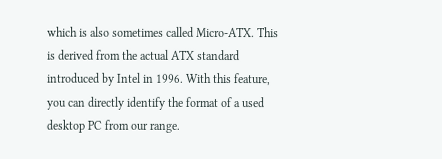which is also sometimes called Micro-ATX. This is derived from the actual ATX standard introduced by Intel in 1996. With this feature, you can directly identify the format of a used desktop PC from our range.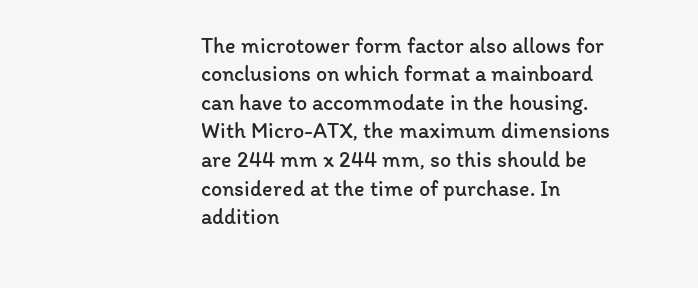The microtower form factor also allows for conclusions on which format a mainboard can have to accommodate in the housing. With Micro-ATX, the maximum dimensions are 244 mm x 244 mm, so this should be considered at the time of purchase. In addition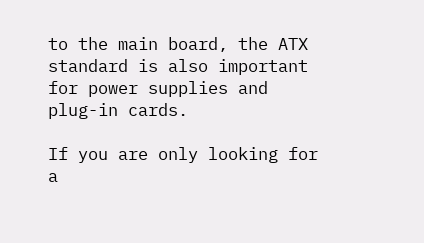to the main board, the ATX standard is also important for power supplies and plug-in cards.

If you are only looking for a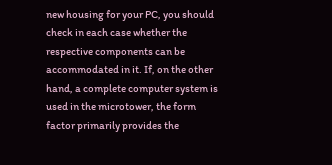new housing for your PC, you should check in each case whether the respective components can be accommodated in it. If, on the other hand, a complete computer system is used in the microtower, the form factor primarily provides the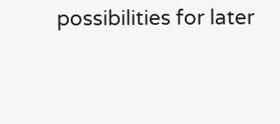possibilities for later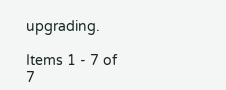upgrading.

Items 1 - 7 of 7